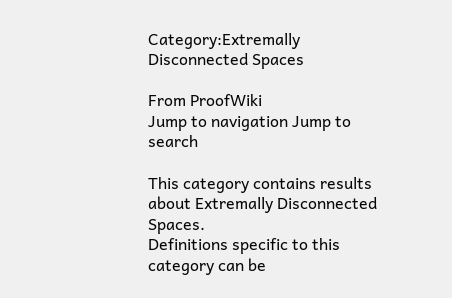Category:Extremally Disconnected Spaces

From ProofWiki
Jump to navigation Jump to search

This category contains results about Extremally Disconnected Spaces.
Definitions specific to this category can be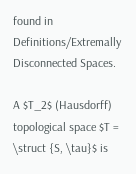found in Definitions/Extremally Disconnected Spaces.

A $T_2$ (Hausdorff) topological space $T = \struct {S, \tau}$ is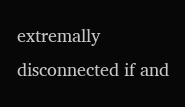extremally disconnected if and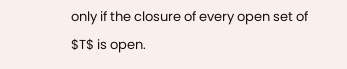only if the closure of every open set of $T$ is open.